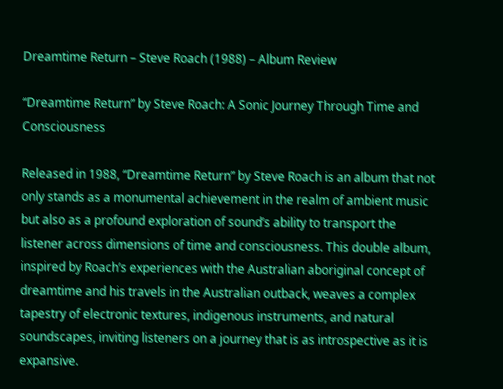Dreamtime Return – Steve Roach (1988) – Album Review

“Dreamtime Return” by Steve Roach: A Sonic Journey Through Time and Consciousness

Released in 1988, “Dreamtime Return” by Steve Roach is an album that not only stands as a monumental achievement in the realm of ambient music but also as a profound exploration of sound’s ability to transport the listener across dimensions of time and consciousness. This double album, inspired by Roach’s experiences with the Australian aboriginal concept of dreamtime and his travels in the Australian outback, weaves a complex tapestry of electronic textures, indigenous instruments, and natural soundscapes, inviting listeners on a journey that is as introspective as it is expansive.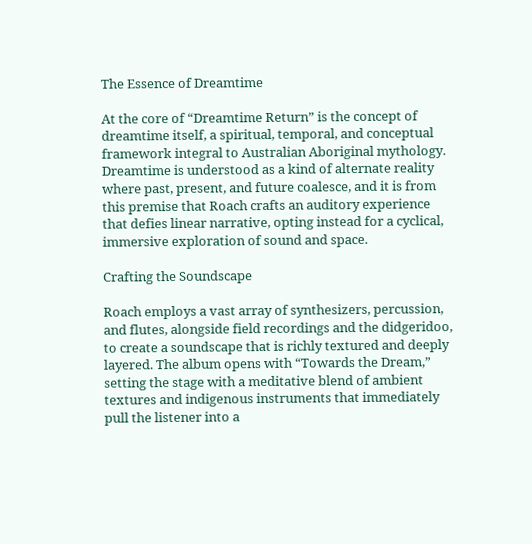The Essence of Dreamtime

At the core of “Dreamtime Return” is the concept of dreamtime itself, a spiritual, temporal, and conceptual framework integral to Australian Aboriginal mythology. Dreamtime is understood as a kind of alternate reality where past, present, and future coalesce, and it is from this premise that Roach crafts an auditory experience that defies linear narrative, opting instead for a cyclical, immersive exploration of sound and space.

Crafting the Soundscape

Roach employs a vast array of synthesizers, percussion, and flutes, alongside field recordings and the didgeridoo, to create a soundscape that is richly textured and deeply layered. The album opens with “Towards the Dream,” setting the stage with a meditative blend of ambient textures and indigenous instruments that immediately pull the listener into a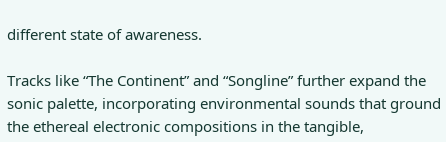different state of awareness.

Tracks like “The Continent” and “Songline” further expand the sonic palette, incorporating environmental sounds that ground the ethereal electronic compositions in the tangible,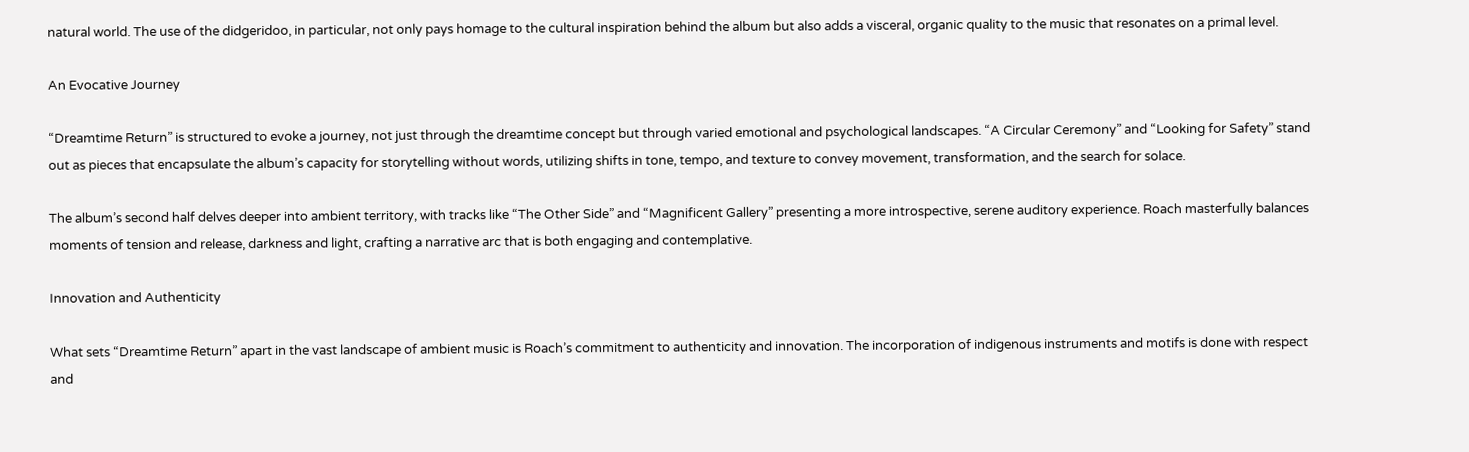natural world. The use of the didgeridoo, in particular, not only pays homage to the cultural inspiration behind the album but also adds a visceral, organic quality to the music that resonates on a primal level.

An Evocative Journey

“Dreamtime Return” is structured to evoke a journey, not just through the dreamtime concept but through varied emotional and psychological landscapes. “A Circular Ceremony” and “Looking for Safety” stand out as pieces that encapsulate the album’s capacity for storytelling without words, utilizing shifts in tone, tempo, and texture to convey movement, transformation, and the search for solace.

The album’s second half delves deeper into ambient territory, with tracks like “The Other Side” and “Magnificent Gallery” presenting a more introspective, serene auditory experience. Roach masterfully balances moments of tension and release, darkness and light, crafting a narrative arc that is both engaging and contemplative.

Innovation and Authenticity

What sets “Dreamtime Return” apart in the vast landscape of ambient music is Roach’s commitment to authenticity and innovation. The incorporation of indigenous instruments and motifs is done with respect and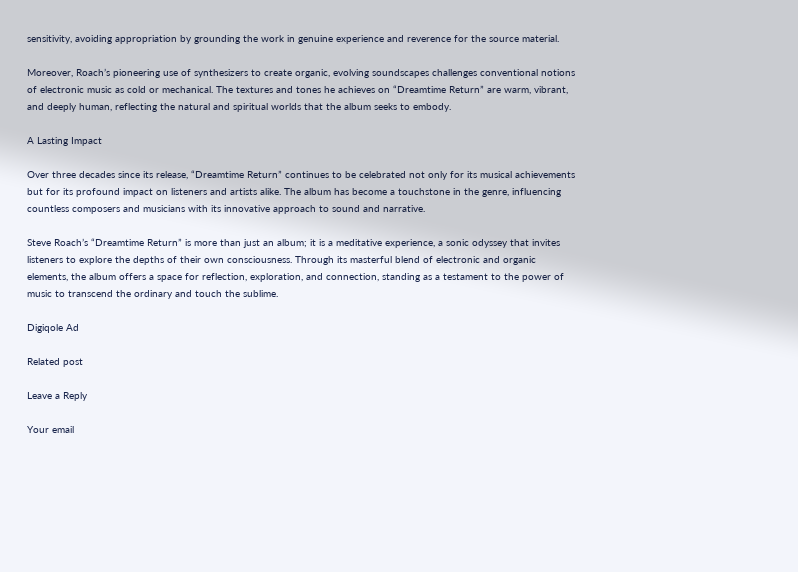sensitivity, avoiding appropriation by grounding the work in genuine experience and reverence for the source material.

Moreover, Roach’s pioneering use of synthesizers to create organic, evolving soundscapes challenges conventional notions of electronic music as cold or mechanical. The textures and tones he achieves on “Dreamtime Return” are warm, vibrant, and deeply human, reflecting the natural and spiritual worlds that the album seeks to embody.

A Lasting Impact

Over three decades since its release, “Dreamtime Return” continues to be celebrated not only for its musical achievements but for its profound impact on listeners and artists alike. The album has become a touchstone in the genre, influencing countless composers and musicians with its innovative approach to sound and narrative.

Steve Roach’s “Dreamtime Return” is more than just an album; it is a meditative experience, a sonic odyssey that invites listeners to explore the depths of their own consciousness. Through its masterful blend of electronic and organic elements, the album offers a space for reflection, exploration, and connection, standing as a testament to the power of music to transcend the ordinary and touch the sublime.

Digiqole Ad

Related post

Leave a Reply

Your email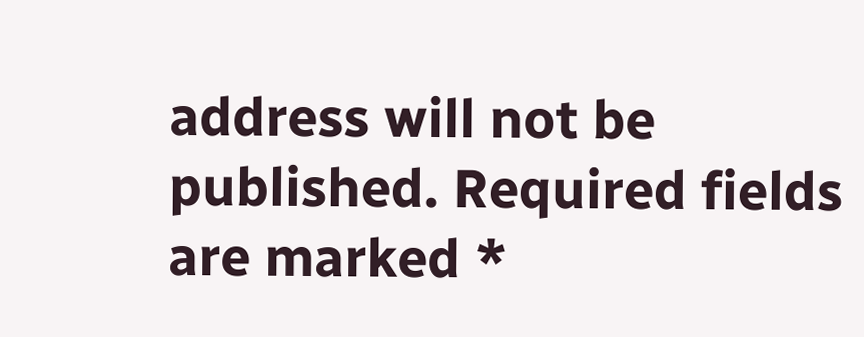address will not be published. Required fields are marked *